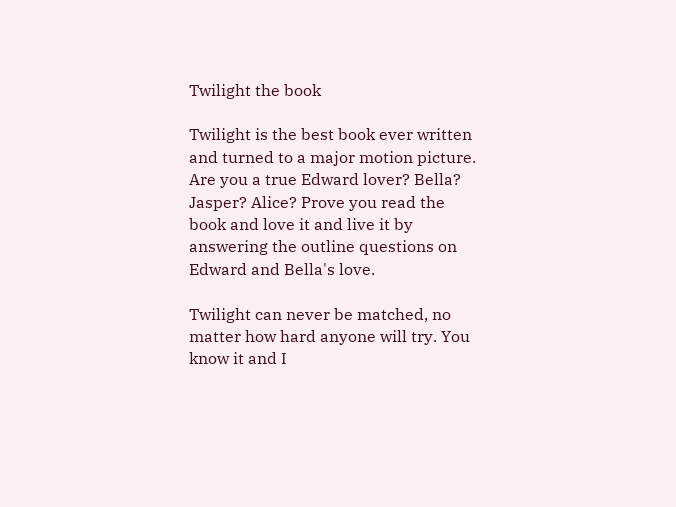Twilight the book

Twilight is the best book ever written and turned to a major motion picture. Are you a true Edward lover? Bella? Jasper? Alice? Prove you read the book and love it and live it by answering the outline questions on Edward and Bella's love.

Twilight can never be matched, no matter how hard anyone will try. You know it and I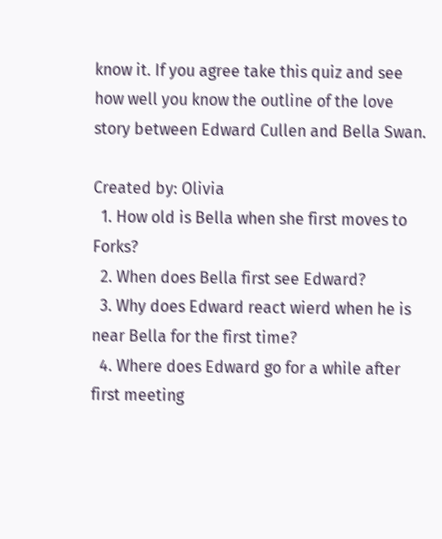know it. If you agree take this quiz and see how well you know the outline of the love story between Edward Cullen and Bella Swan.

Created by: Olivia
  1. How old is Bella when she first moves to Forks?
  2. When does Bella first see Edward?
  3. Why does Edward react wierd when he is near Bella for the first time?
  4. Where does Edward go for a while after first meeting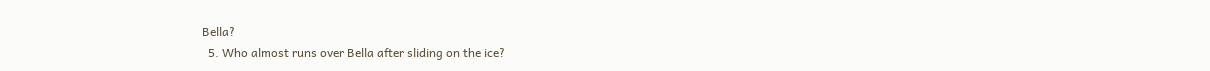Bella?
  5. Who almost runs over Bella after sliding on the ice?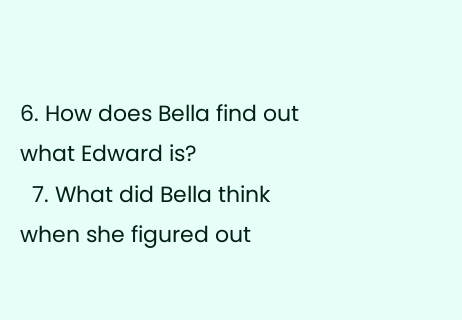6. How does Bella find out what Edward is?
  7. What did Bella think when she figured out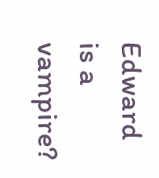Edward is a vampire?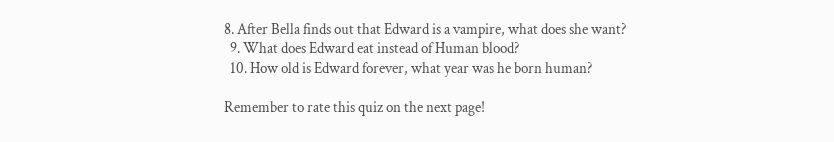8. After Bella finds out that Edward is a vampire, what does she want?
  9. What does Edward eat instead of Human blood?
  10. How old is Edward forever, what year was he born human?

Remember to rate this quiz on the next page!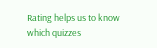Rating helps us to know which quizzes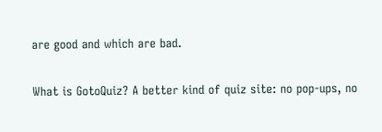are good and which are bad.

What is GotoQuiz? A better kind of quiz site: no pop-ups, no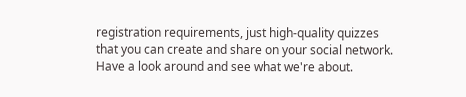registration requirements, just high-quality quizzes that you can create and share on your social network. Have a look around and see what we're about.